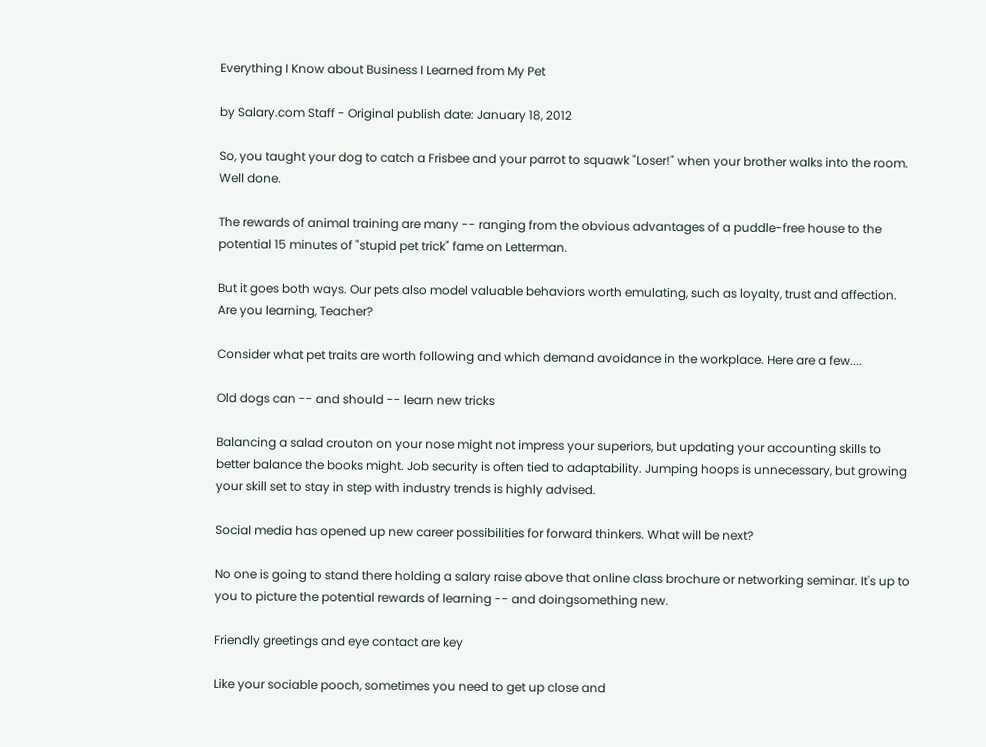Everything I Know about Business I Learned from My Pet

by Salary.com Staff - Original publish date: January 18, 2012

So, you taught your dog to catch a Frisbee and your parrot to squawk "Loser!" when your brother walks into the room. Well done.

The rewards of animal training are many -- ranging from the obvious advantages of a puddle-free house to the potential 15 minutes of "stupid pet trick" fame on Letterman.

But it goes both ways. Our pets also model valuable behaviors worth emulating, such as loyalty, trust and affection. Are you learning, Teacher?

Consider what pet traits are worth following and which demand avoidance in the workplace. Here are a few....

Old dogs can -- and should -- learn new tricks

Balancing a salad crouton on your nose might not impress your superiors, but updating your accounting skills to better balance the books might. Job security is often tied to adaptability. Jumping hoops is unnecessary, but growing your skill set to stay in step with industry trends is highly advised.

Social media has opened up new career possibilities for forward thinkers. What will be next?

No one is going to stand there holding a salary raise above that online class brochure or networking seminar. It's up to you to picture the potential rewards of learning -- and doingsomething new.

Friendly greetings and eye contact are key

Like your sociable pooch, sometimes you need to get up close and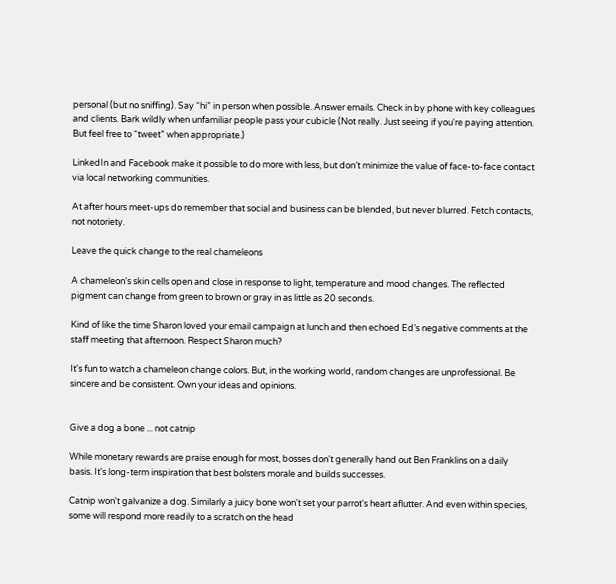personal (but no sniffing). Say “hi” in person when possible. Answer emails. Check in by phone with key colleagues and clients. Bark wildly when unfamiliar people pass your cubicle (Not really. Just seeing if you're paying attention. But feel free to “tweet” when appropriate.)

LinkedIn and Facebook make it possible to do more with less, but don’t minimize the value of face-to-face contact via local networking communities.

At after hours meet-ups do remember that social and business can be blended, but never blurred. Fetch contacts, not notoriety.

Leave the quick change to the real chameleons

A chameleon's skin cells open and close in response to light, temperature and mood changes. The reflected pigment can change from green to brown or gray in as little as 20 seconds.

Kind of like the time Sharon loved your email campaign at lunch and then echoed Ed’s negative comments at the staff meeting that afternoon. Respect Sharon much?

It's fun to watch a chameleon change colors. But, in the working world, random changes are unprofessional. Be sincere and be consistent. Own your ideas and opinions.


Give a dog a bone ... not catnip

While monetary rewards are praise enough for most, bosses don't generally hand out Ben Franklins on a daily basis. It's long-term inspiration that best bolsters morale and builds successes.

Catnip won't galvanize a dog. Similarly a juicy bone won't set your parrot's heart aflutter. And even within species, some will respond more readily to a scratch on the head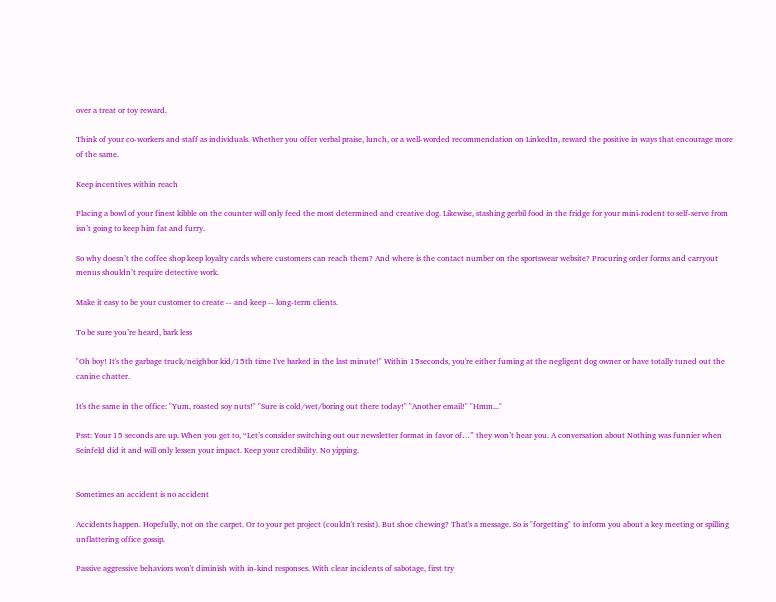over a treat or toy reward.

Think of your co-workers and staff as individuals. Whether you offer verbal praise, lunch, or a well-worded recommendation on LinkedIn, reward the positive in ways that encourage more of the same.

Keep incentives within reach

Placing a bowl of your finest kibble on the counter will only feed the most determined and creative dog. Likewise, stashing gerbil food in the fridge for your mini-rodent to self-serve from isn’t going to keep him fat and furry.

So why doesn’t the coffee shop keep loyalty cards where customers can reach them? And where is the contact number on the sportswear website? Procuring order forms and carryout menus shouldn’t require detective work.

Make it easy to be your customer to create -- and keep -- long-term clients.

To be sure you’re heard, bark less

"Oh boy! It's the garbage truck/neighbor kid/15th time I've barked in the last minute!" Within 15seconds, you're either fuming at the negligent dog owner or have totally tuned out the canine chatter.

It's the same in the office: "Yum, roasted soy nuts!" "Sure is cold/wet/boring out there today!" "Another email!" "Hmm..."

Psst: Your 15 seconds are up. When you get to, “Let’s consider switching out our newsletter format in favor of…” they won’t hear you. A conversation about Nothing was funnier when Seinfeld did it and will only lessen your impact. Keep your credibility. No yipping.


Sometimes an accident is no accident

Accidents happen. Hopefully, not on the carpet. Or to your pet project (couldn't resist). But shoe chewing? That's a message. So is "forgetting" to inform you about a key meeting or spilling unflattering office gossip.

Passive aggressive behaviors won't diminish with in-kind responses. With clear incidents of sabotage, first try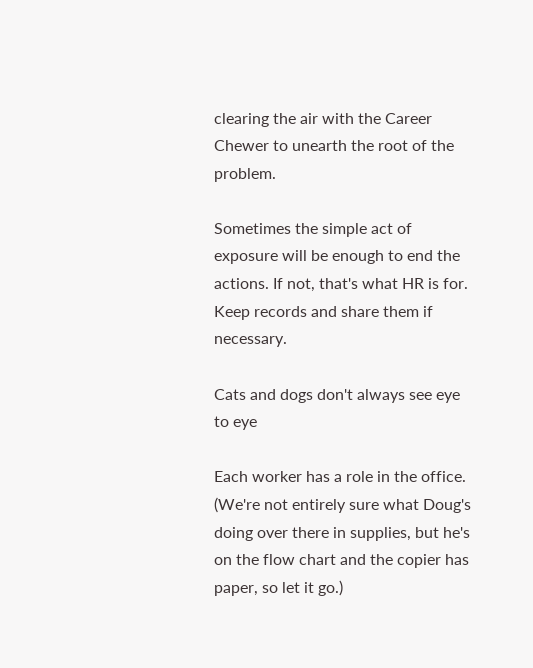clearing the air with the Career Chewer to unearth the root of the problem.

Sometimes the simple act of exposure will be enough to end the actions. If not, that's what HR is for. Keep records and share them if necessary.

Cats and dogs don't always see eye to eye

Each worker has a role in the office. (We're not entirely sure what Doug's doing over there in supplies, but he's on the flow chart and the copier has paper, so let it go.)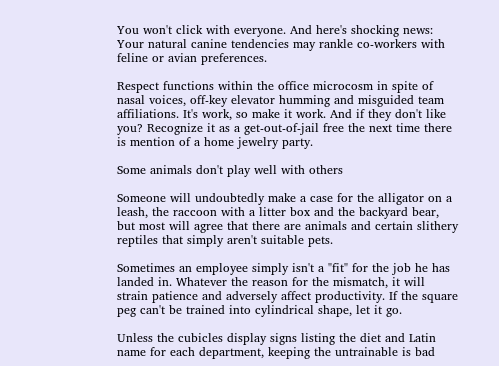You won't click with everyone. And here's shocking news: Your natural canine tendencies may rankle co-workers with feline or avian preferences.

Respect functions within the office microcosm in spite of nasal voices, off-key elevator humming and misguided team affiliations. It's work, so make it work. And if they don't like you? Recognize it as a get-out-of-jail free the next time there is mention of a home jewelry party.

Some animals don't play well with others

Someone will undoubtedly make a case for the alligator on a leash, the raccoon with a litter box and the backyard bear, but most will agree that there are animals and certain slithery reptiles that simply aren't suitable pets.

Sometimes an employee simply isn't a "fit" for the job he has landed in. Whatever the reason for the mismatch, it will strain patience and adversely affect productivity. If the square peg can't be trained into cylindrical shape, let it go.

Unless the cubicles display signs listing the diet and Latin name for each department, keeping the untrainable is bad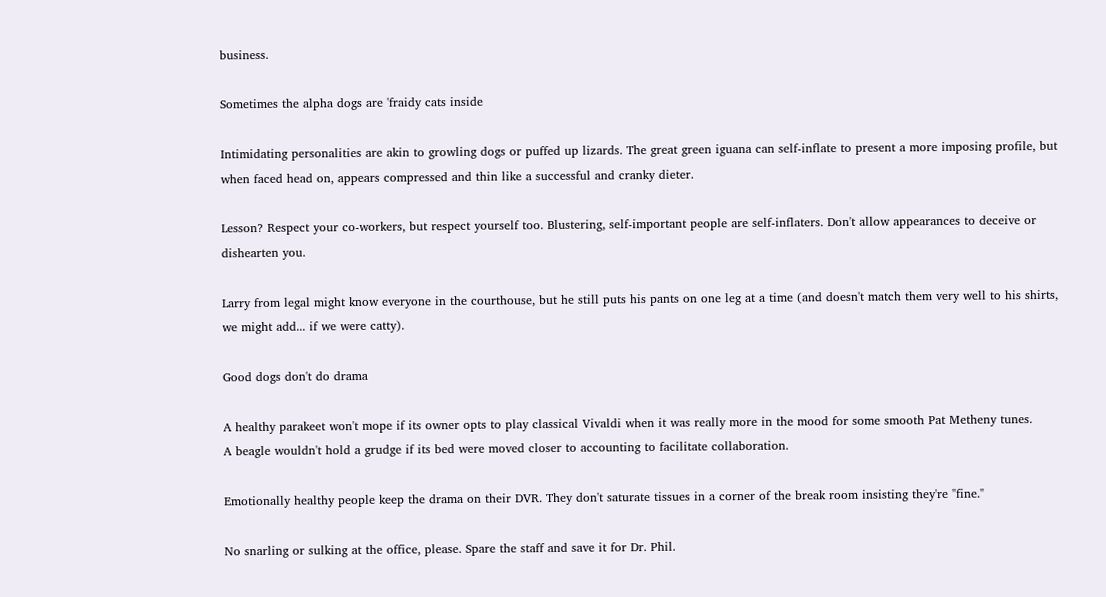business.

Sometimes the alpha dogs are 'fraidy cats inside

Intimidating personalities are akin to growling dogs or puffed up lizards. The great green iguana can self-inflate to present a more imposing profile, but when faced head on, appears compressed and thin like a successful and cranky dieter.

Lesson? Respect your co-workers, but respect yourself too. Blustering, self-important people are self-inflaters. Don't allow appearances to deceive or dishearten you.

Larry from legal might know everyone in the courthouse, but he still puts his pants on one leg at a time (and doesn't match them very well to his shirts, we might add... if we were catty).

Good dogs don't do drama

A healthy parakeet won't mope if its owner opts to play classical Vivaldi when it was really more in the mood for some smooth Pat Metheny tunes.
A beagle wouldn't hold a grudge if its bed were moved closer to accounting to facilitate collaboration.

Emotionally healthy people keep the drama on their DVR. They don't saturate tissues in a corner of the break room insisting they're "fine."

No snarling or sulking at the office, please. Spare the staff and save it for Dr. Phil.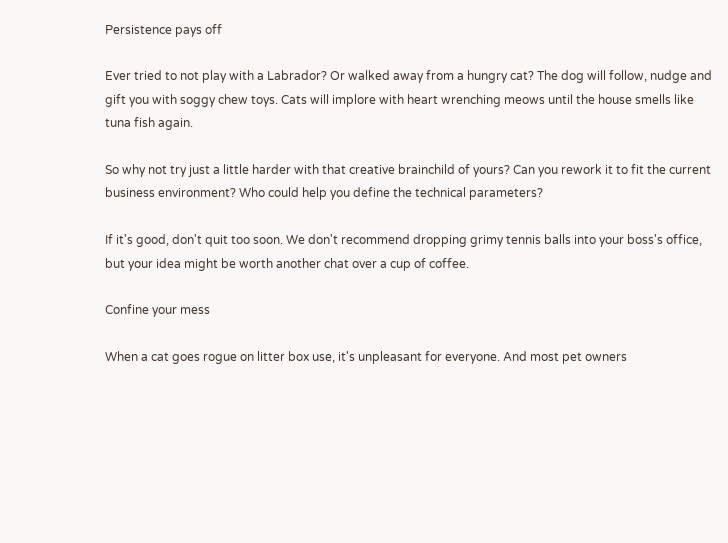Persistence pays off

Ever tried to not play with a Labrador? Or walked away from a hungry cat? The dog will follow, nudge and gift you with soggy chew toys. Cats will implore with heart wrenching meows until the house smells like tuna fish again.

So why not try just a little harder with that creative brainchild of yours? Can you rework it to fit the current business environment? Who could help you define the technical parameters?

If it's good, don't quit too soon. We don't recommend dropping grimy tennis balls into your boss's office, but your idea might be worth another chat over a cup of coffee.

Confine your mess

When a cat goes rogue on litter box use, it's unpleasant for everyone. And most pet owners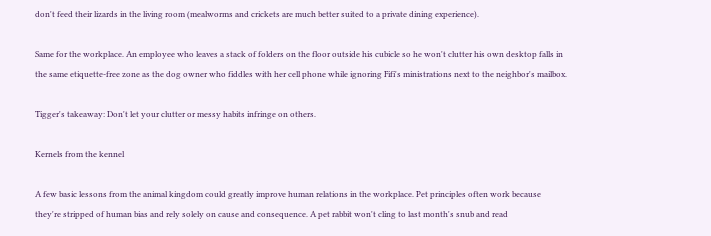don't feed their lizards in the living room (mealworms and crickets are much better suited to a private dining experience).

Same for the workplace. An employee who leaves a stack of folders on the floor outside his cubicle so he won't clutter his own desktop falls in the same etiquette-free zone as the dog owner who fiddles with her cell phone while ignoring Fifi's ministrations next to the neighbor's mailbox.

Tigger's takeaway: Don't let your clutter or messy habits infringe on others.

Kernels from the kennel

A few basic lessons from the animal kingdom could greatly improve human relations in the workplace. Pet principles often work because they're stripped of human bias and rely solely on cause and consequence. A pet rabbit won't cling to last month's snub and read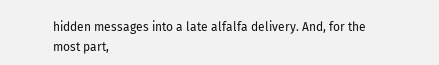hidden messages into a late alfalfa delivery. And, for the most part,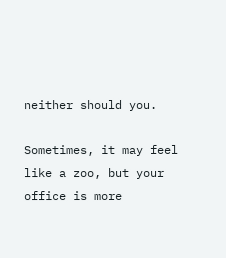neither should you.

Sometimes, it may feel like a zoo, but your office is more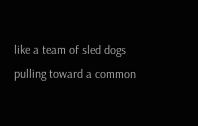like a team of sled dogs pulling toward a common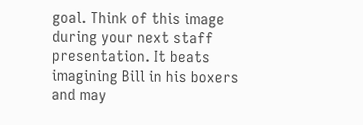goal. Think of this image during your next staff presentation. It beats imagining Bill in his boxers and may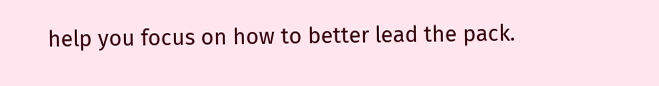help you focus on how to better lead the pack.